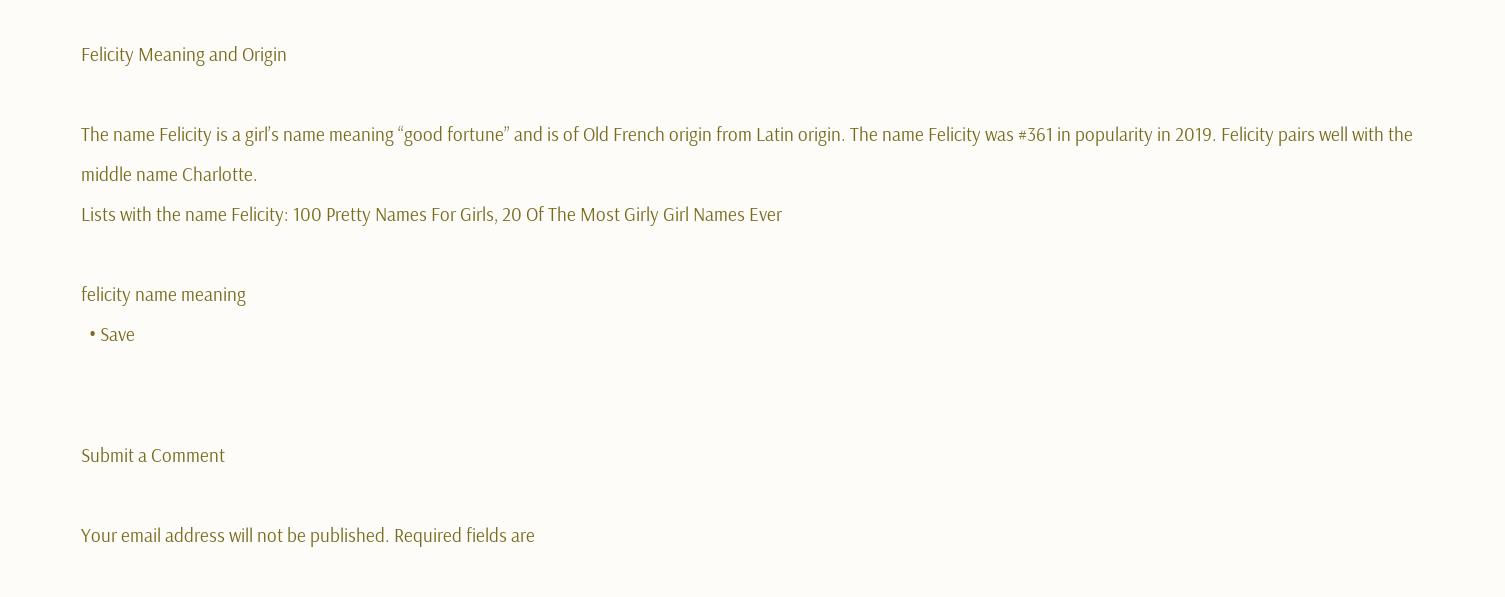Felicity Meaning and Origin

The name Felicity is a girl’s name meaning “good fortune” and is of Old French origin from Latin origin. The name Felicity was #361 in popularity in 2019. Felicity pairs well with the middle name Charlotte.
Lists with the name Felicity: 100 Pretty Names For Girls, 20 Of The Most Girly Girl Names Ever

felicity name meaning
  • Save


Submit a Comment

Your email address will not be published. Required fields are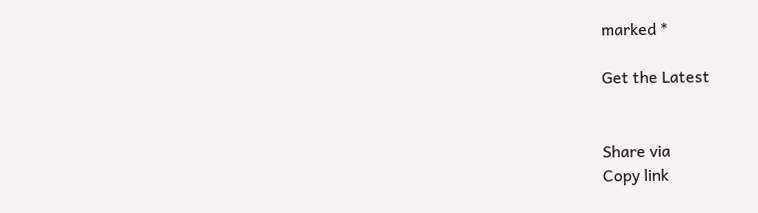marked *

Get the Latest


Share via
Copy link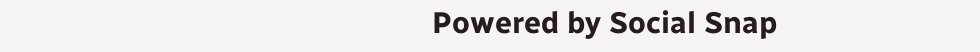Powered by Social Snap